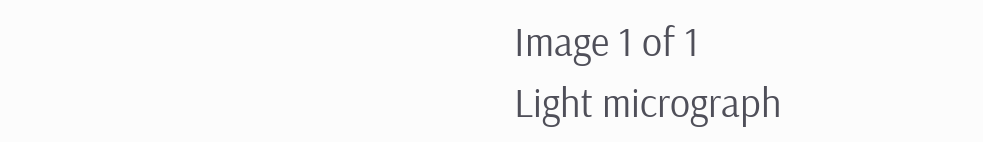Image 1 of 1
Light micrograph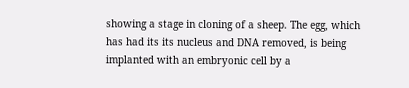showing a stage in cloning of a sheep. The egg, which has had its its nucleus and DNA removed, is being implanted with an embryonic cell by a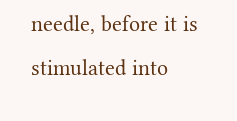needle, before it is stimulated into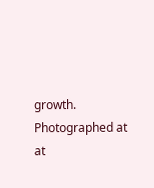growth. Photographed at at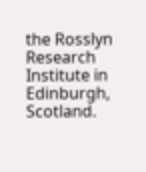the Rosslyn Research Institute in Edinburgh, Scotland.